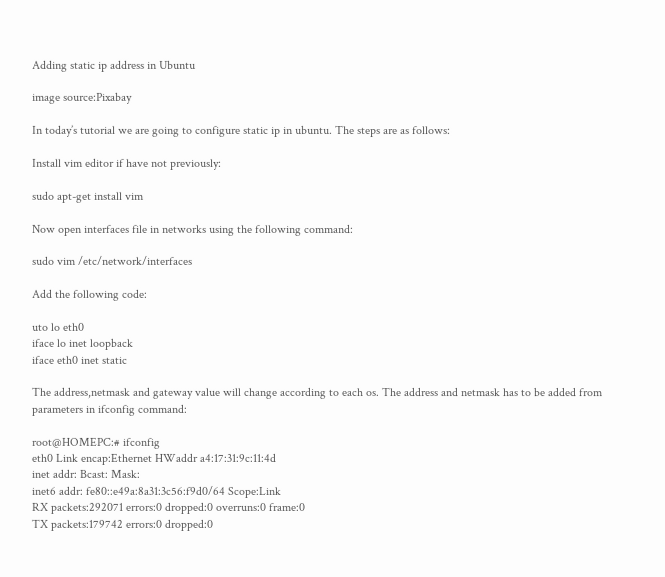Adding static ip address in Ubuntu

image source:Pixabay

In today’s tutorial we are going to configure static ip in ubuntu. The steps are as follows:

Install vim editor if have not previously:

sudo apt-get install vim

Now open interfaces file in networks using the following command:

sudo vim /etc/network/interfaces

Add the following code:

uto lo eth0
iface lo inet loopback
iface eth0 inet static

The address,netmask and gateway value will change according to each os. The address and netmask has to be added from parameters in ifconfig command:

root@HOMEPC:# ifconfig
eth0 Link encap:Ethernet HWaddr a4:17:31:9c:11:4d
inet addr: Bcast: Mask:
inet6 addr: fe80::e49a:8a31:3c56:f9d0/64 Scope:Link
RX packets:292071 errors:0 dropped:0 overruns:0 frame:0
TX packets:179742 errors:0 dropped:0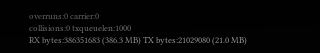overruns:0 carrier:0
collisions:0 txqueuelen:1000
RX bytes:386351683 (386.3 MB) TX bytes:21029080 (21.0 MB)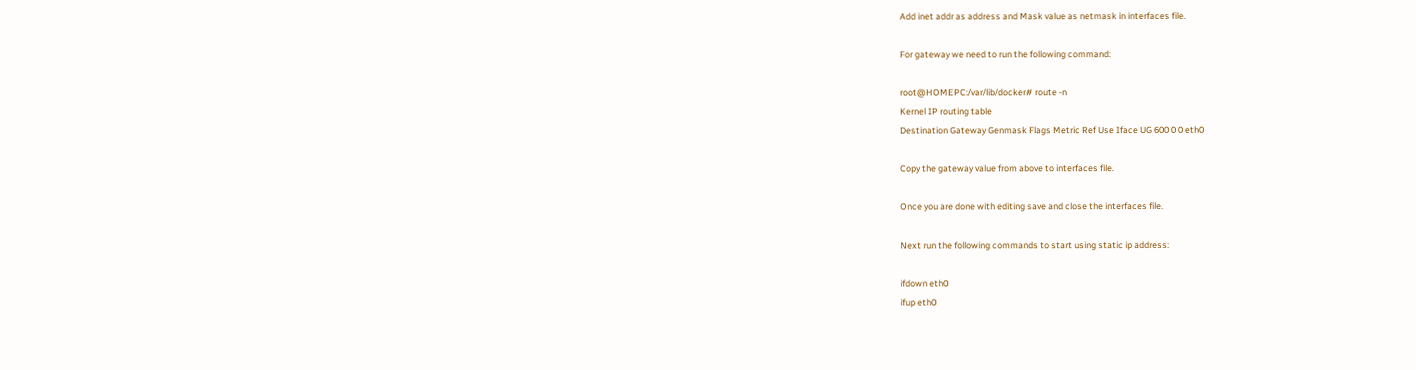Add inet addr as address and Mask value as netmask in interfaces file.

For gateway we need to run the following command:

root@HOMEPC:/var/lib/docker# route -n
Kernel IP routing table
Destination Gateway Genmask Flags Metric Ref Use Iface UG 600 0 0 eth0

Copy the gateway value from above to interfaces file.

Once you are done with editing save and close the interfaces file.

Next run the following commands to start using static ip address:

ifdown eth0
ifup eth0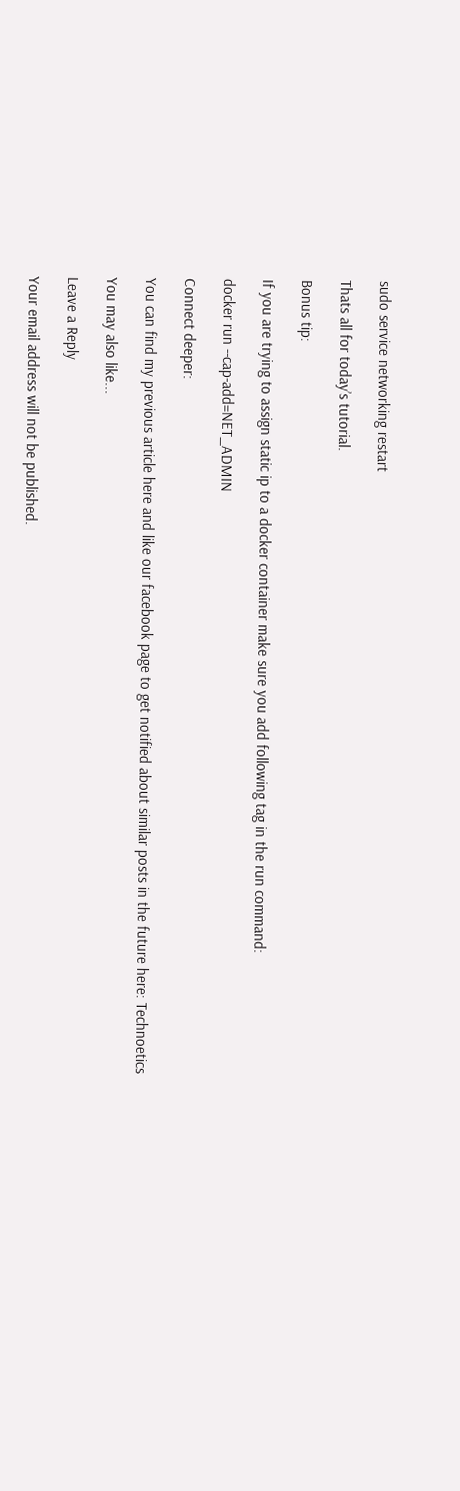sudo service networking restart

Thats all for today’s tutorial.

Bonus tip:

If you are trying to assign static ip to a docker container make sure you add following tag in the run command:

docker run --cap-add=NET_ADMIN

Connect deeper:

You can find my previous article here and like our facebook page to get notified about similar posts in the future here: Technoetics

You may also like...

Leave a Reply

Your email address will not be published.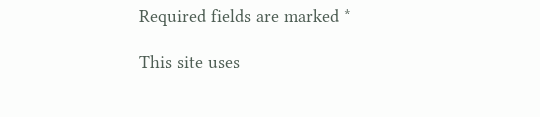Required fields are marked *

This site uses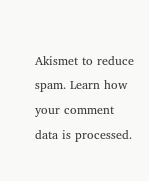Akismet to reduce spam. Learn how your comment data is processed.